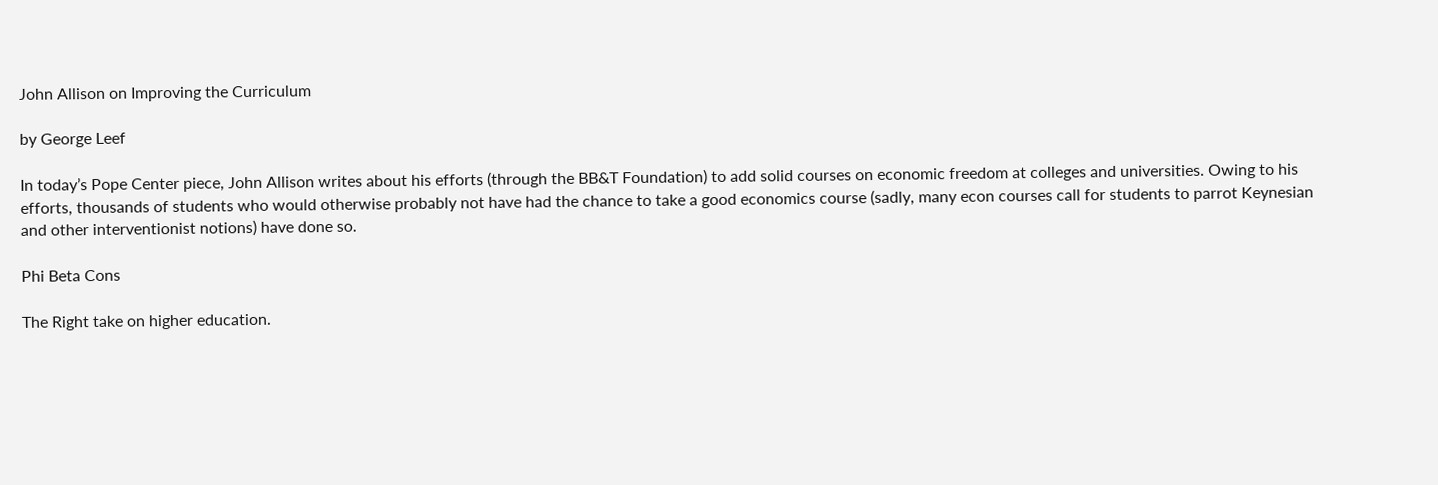John Allison on Improving the Curriculum

by George Leef

In today’s Pope Center piece, John Allison writes about his efforts (through the BB&T Foundation) to add solid courses on economic freedom at colleges and universities. Owing to his efforts, thousands of students who would otherwise probably not have had the chance to take a good economics course (sadly, many econ courses call for students to parrot Keynesian and other interventionist notions) have done so.

Phi Beta Cons

The Right take on higher education.